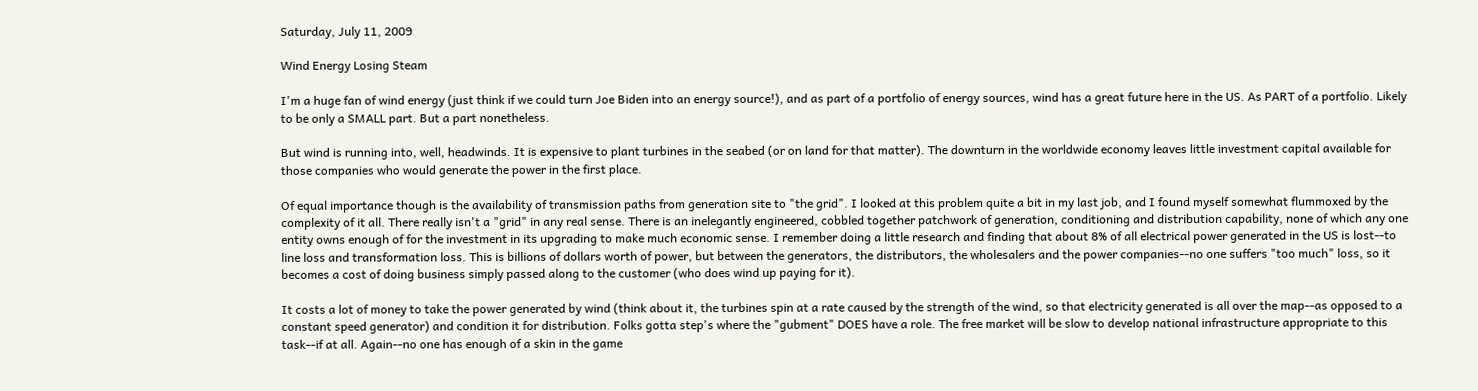Saturday, July 11, 2009

Wind Energy Losing Steam

I'm a huge fan of wind energy (just think if we could turn Joe Biden into an energy source!), and as part of a portfolio of energy sources, wind has a great future here in the US. As PART of a portfolio. Likely to be only a SMALL part. But a part nonetheless.

But wind is running into, well, headwinds. It is expensive to plant turbines in the seabed (or on land for that matter). The downturn in the worldwide economy leaves little investment capital available for those companies who would generate the power in the first place.

Of equal importance though is the availability of transmission paths from generation site to "the grid". I looked at this problem quite a bit in my last job, and I found myself somewhat flummoxed by the complexity of it all. There really isn't a "grid" in any real sense. There is an inelegantly engineered, cobbled together patchwork of generation, conditioning and distribution capability, none of which any one entity owns enough of for the investment in its upgrading to make much economic sense. I remember doing a little research and finding that about 8% of all electrical power generated in the US is lost--to line loss and transformation loss. This is billions of dollars worth of power, but between the generators, the distributors, the wholesalers and the power companies--no one suffers "too much" loss, so it becomes a cost of doing business simply passed along to the customer (who does wind up paying for it).

It costs a lot of money to take the power generated by wind (think about it, the turbines spin at a rate caused by the strength of the wind, so that electricity generated is all over the map--as opposed to a constant speed generator) and condition it for distribution. Folks gotta step's where the "gubment" DOES have a role. The free market will be slow to develop national infrastructure appropriate to this task--if at all. Again--no one has enough of a skin in the game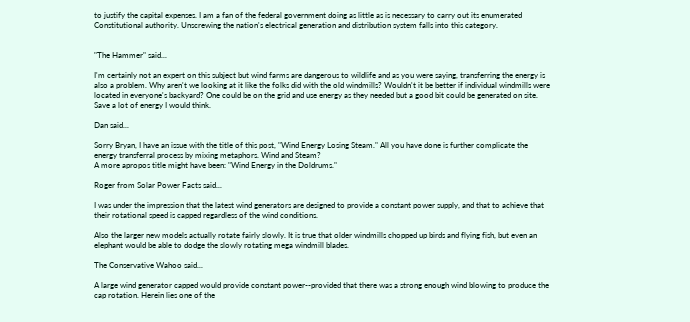to justify the capital expenses. I am a fan of the federal government doing as little as is necessary to carry out its enumerated Constitutional authority. Unscrewing the nation's electrical generation and distribution system falls into this category.


"The Hammer" said...

I'm certainly not an expert on this subject but wind farms are dangerous to wildlife and as you were saying, transferring the energy is also a problem. Why aren't we looking at it like the folks did with the old windmills? Wouldn't it be better if individual windmills were located in everyone's backyard? One could be on the grid and use energy as they needed but a good bit could be generated on site. Save a lot of energy I would think.

Dan said...

Sorry Bryan, I have an issue with the title of this post, "Wind Energy Losing Steam." All you have done is further complicate the energy transferral process by mixing metaphors. Wind and Steam?
A more apropos title might have been: "Wind Energy in the Doldrums."

Roger from Solar Power Facts said...

I was under the impression that the latest wind generators are designed to provide a constant power supply, and that to achieve that their rotational speed is capped regardless of the wind conditions.

Also the larger new models actually rotate fairly slowly. It is true that older windmills chopped up birds and flying fish, but even an elephant would be able to dodge the slowly rotating mega windmill blades.

The Conservative Wahoo said...

A large wind generator capped would provide constant power--provided that there was a strong enough wind blowing to produce the cap rotation. Herein lies one of the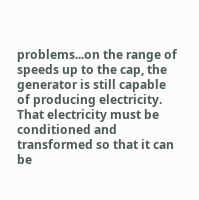problems...on the range of speeds up to the cap, the generator is still capable of producing electricity. That electricity must be conditioned and transformed so that it can be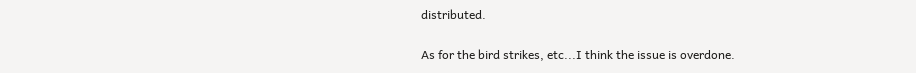distributed.

As for the bird strikes, etc...I think the issue is overdone.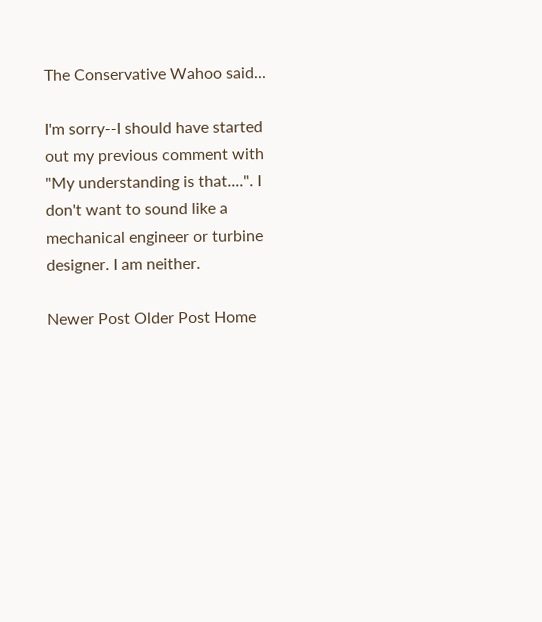The Conservative Wahoo said...

I'm sorry--I should have started out my previous comment with "My understanding is that....". I don't want to sound like a mechanical engineer or turbine designer. I am neither.

Newer Post Older Post Home